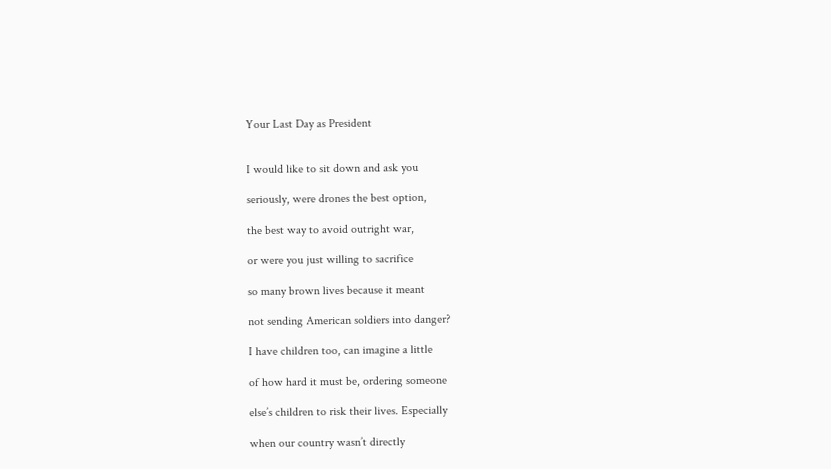Your Last Day as President


I would like to sit down and ask you

seriously, were drones the best option,

the best way to avoid outright war,

or were you just willing to sacrifice

so many brown lives because it meant

not sending American soldiers into danger?

I have children too, can imagine a little

of how hard it must be, ordering someone

else’s children to risk their lives. Especially

when our country wasn’t directly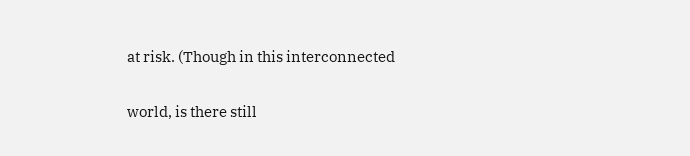at risk. (Though in this interconnected

world, is there still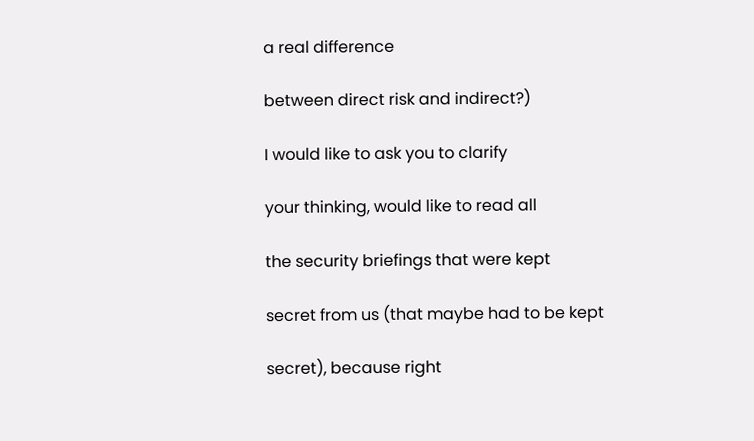a real difference

between direct risk and indirect?)

I would like to ask you to clarify

your thinking, would like to read all

the security briefings that were kept

secret from us (that maybe had to be kept

secret), because right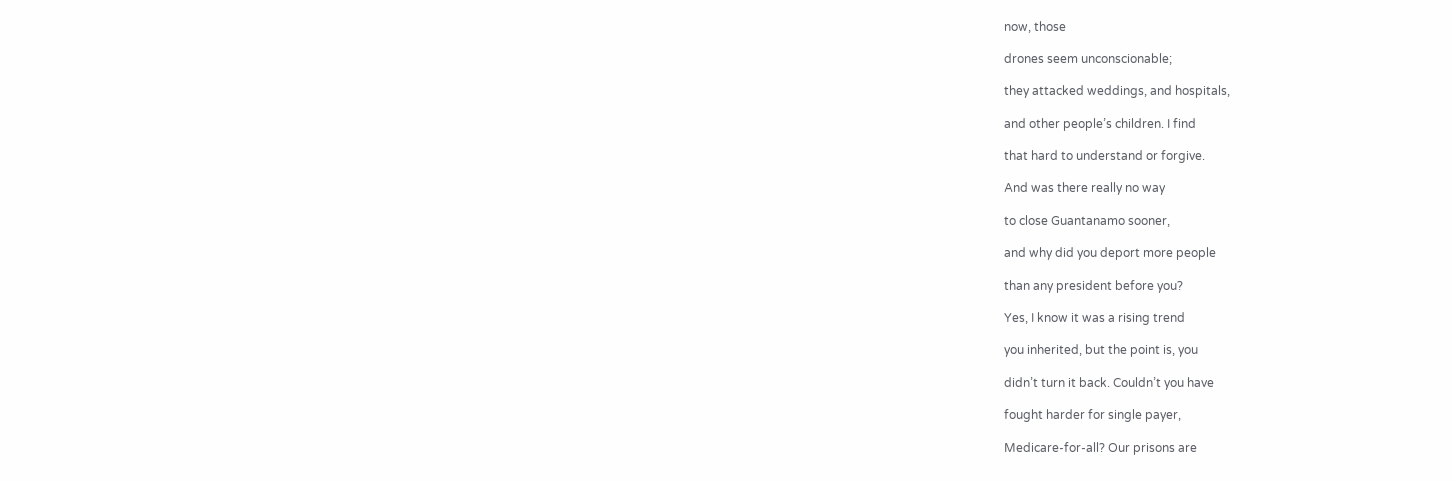now, those

drones seem unconscionable;

they attacked weddings, and hospitals,

and other people’s children. I find

that hard to understand or forgive.

And was there really no way

to close Guantanamo sooner,

and why did you deport more people

than any president before you?

Yes, I know it was a rising trend

you inherited, but the point is, you

didn’t turn it back. Couldn’t you have

fought harder for single payer,

Medicare-for-all? Our prisons are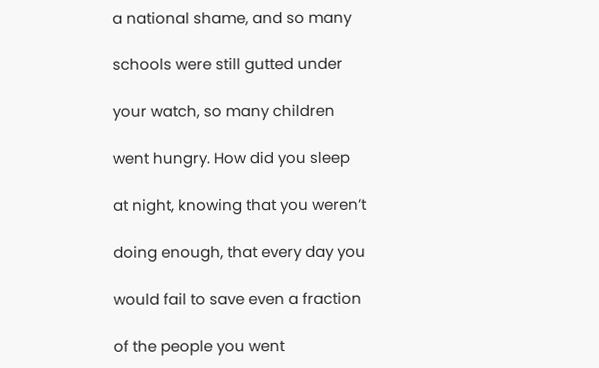a national shame, and so many

schools were still gutted under

your watch, so many children

went hungry. How did you sleep

at night, knowing that you weren’t

doing enough, that every day you

would fail to save even a fraction

of the people you went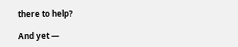there to help?

And yet —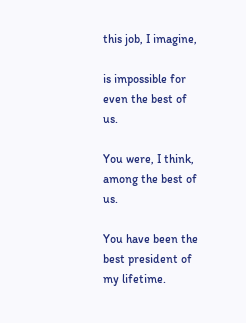this job, I imagine,

is impossible for even the best of us.

You were, I think, among the best of us.

You have been the best president of my lifetime.